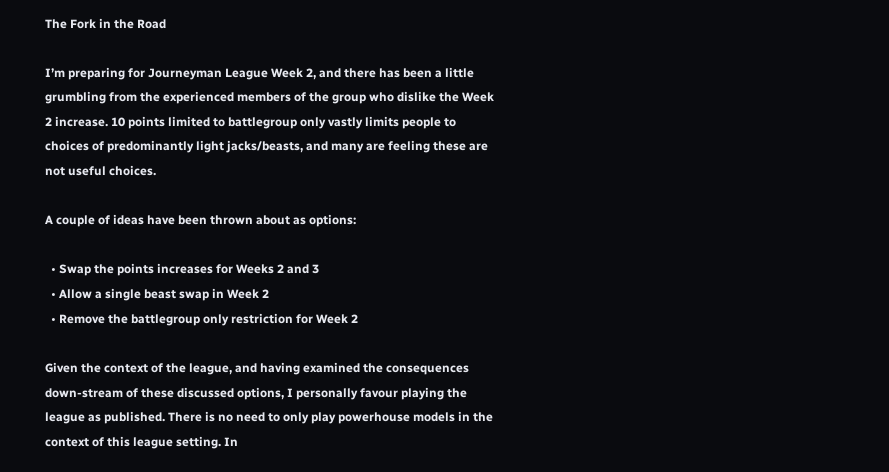The Fork in the Road

I’m preparing for Journeyman League Week 2, and there has been a little grumbling from the experienced members of the group who dislike the Week 2 increase. 10 points limited to battlegroup only vastly limits people to choices of predominantly light jacks/beasts, and many are feeling these are not useful choices.

A couple of ideas have been thrown about as options:

  • Swap the points increases for Weeks 2 and 3
  • Allow a single beast swap in Week 2
  • Remove the battlegroup only restriction for Week 2

Given the context of the league, and having examined the consequences down-stream of these discussed options, I personally favour playing the league as published. There is no need to only play powerhouse models in the context of this league setting. In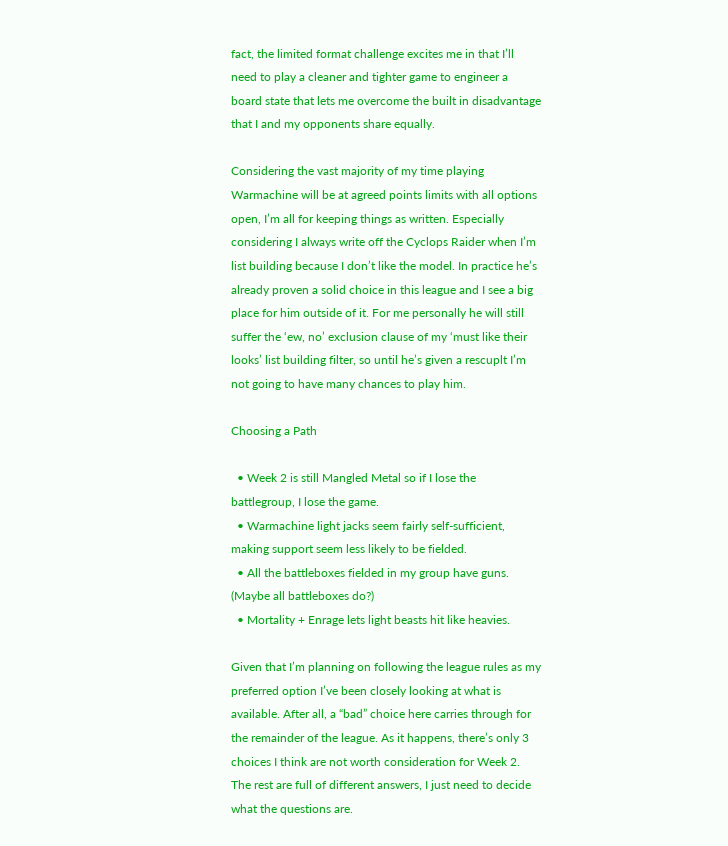fact, the limited format challenge excites me in that I’ll need to play a cleaner and tighter game to engineer a board state that lets me overcome the built in disadvantage that I and my opponents share equally.

Considering the vast majority of my time playing Warmachine will be at agreed points limits with all options open, I’m all for keeping things as written. Especially considering I always write off the Cyclops Raider when I’m list building because I don’t like the model. In practice he’s already proven a solid choice in this league and I see a big place for him outside of it. For me personally he will still suffer the ‘ew, no’ exclusion clause of my ‘must like their looks’ list building filter, so until he’s given a rescuplt I’m not going to have many chances to play him.

Choosing a Path

  • Week 2 is still Mangled Metal so if I lose the battlegroup, I lose the game.
  • Warmachine light jacks seem fairly self-sufficient, making support seem less likely to be fielded.
  • All the battleboxes fielded in my group have guns. (Maybe all battleboxes do?)
  • Mortality + Enrage lets light beasts hit like heavies.

Given that I’m planning on following the league rules as my preferred option I’ve been closely looking at what is available. After all, a “bad” choice here carries through for the remainder of the league. As it happens, there’s only 3 choices I think are not worth consideration for Week 2. The rest are full of different answers, I just need to decide what the questions are.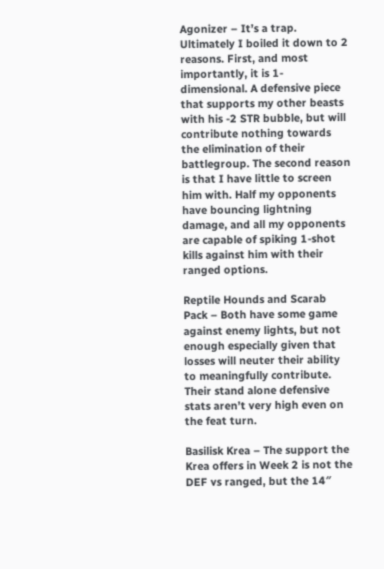Agonizer – It’s a trap. Ultimately I boiled it down to 2 reasons. First, and most importantly, it is 1-dimensional. A defensive piece that supports my other beasts with his -2 STR bubble, but will contribute nothing towards the elimination of their battlegroup. The second reason is that I have little to screen him with. Half my opponents have bouncing lightning damage, and all my opponents are capable of spiking 1-shot kills against him with their ranged options.

Reptile Hounds and Scarab Pack – Both have some game against enemy lights, but not enough especially given that losses will neuter their ability to meaningfully contribute. Their stand alone defensive stats aren’t very high even on the feat turn.

Basilisk Krea – The support the Krea offers in Week 2 is not the DEF vs ranged, but the 14″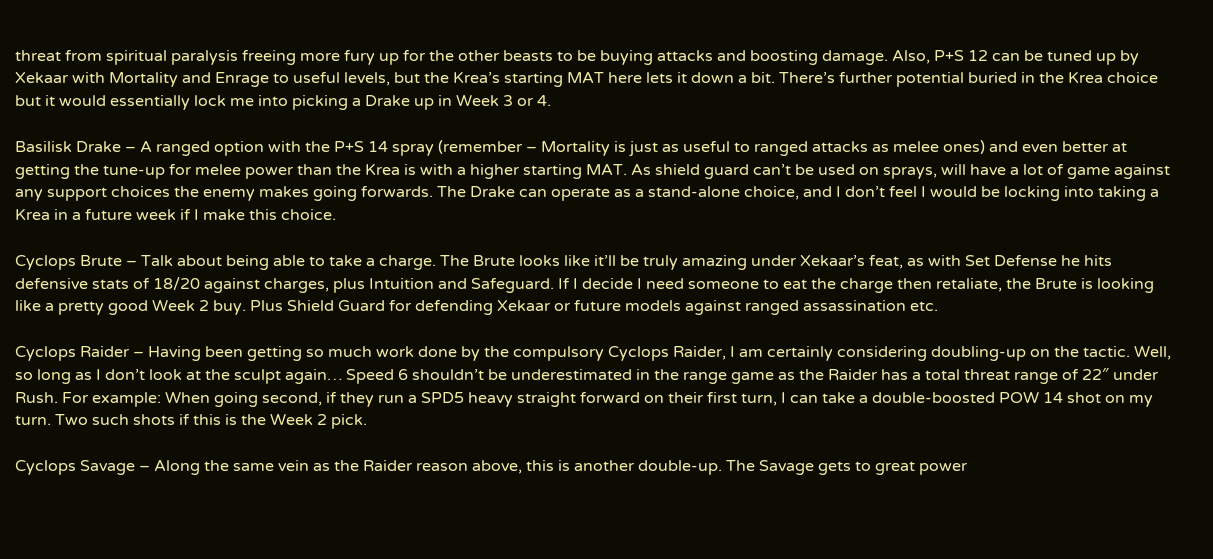threat from spiritual paralysis freeing more fury up for the other beasts to be buying attacks and boosting damage. Also, P+S 12 can be tuned up by Xekaar with Mortality and Enrage to useful levels, but the Krea’s starting MAT here lets it down a bit. There’s further potential buried in the Krea choice but it would essentially lock me into picking a Drake up in Week 3 or 4.

Basilisk Drake – A ranged option with the P+S 14 spray (remember – Mortality is just as useful to ranged attacks as melee ones) and even better at getting the tune-up for melee power than the Krea is with a higher starting MAT. As shield guard can’t be used on sprays, will have a lot of game against any support choices the enemy makes going forwards. The Drake can operate as a stand-alone choice, and I don’t feel I would be locking into taking a Krea in a future week if I make this choice.

Cyclops Brute – Talk about being able to take a charge. The Brute looks like it’ll be truly amazing under Xekaar’s feat, as with Set Defense he hits defensive stats of 18/20 against charges, plus Intuition and Safeguard. If I decide I need someone to eat the charge then retaliate, the Brute is looking like a pretty good Week 2 buy. Plus Shield Guard for defending Xekaar or future models against ranged assassination etc.

Cyclops Raider – Having been getting so much work done by the compulsory Cyclops Raider, I am certainly considering doubling-up on the tactic. Well, so long as I don’t look at the sculpt again… Speed 6 shouldn’t be underestimated in the range game as the Raider has a total threat range of 22″ under Rush. For example: When going second, if they run a SPD5 heavy straight forward on their first turn, I can take a double-boosted POW 14 shot on my turn. Two such shots if this is the Week 2 pick.

Cyclops Savage – Along the same vein as the Raider reason above, this is another double-up. The Savage gets to great power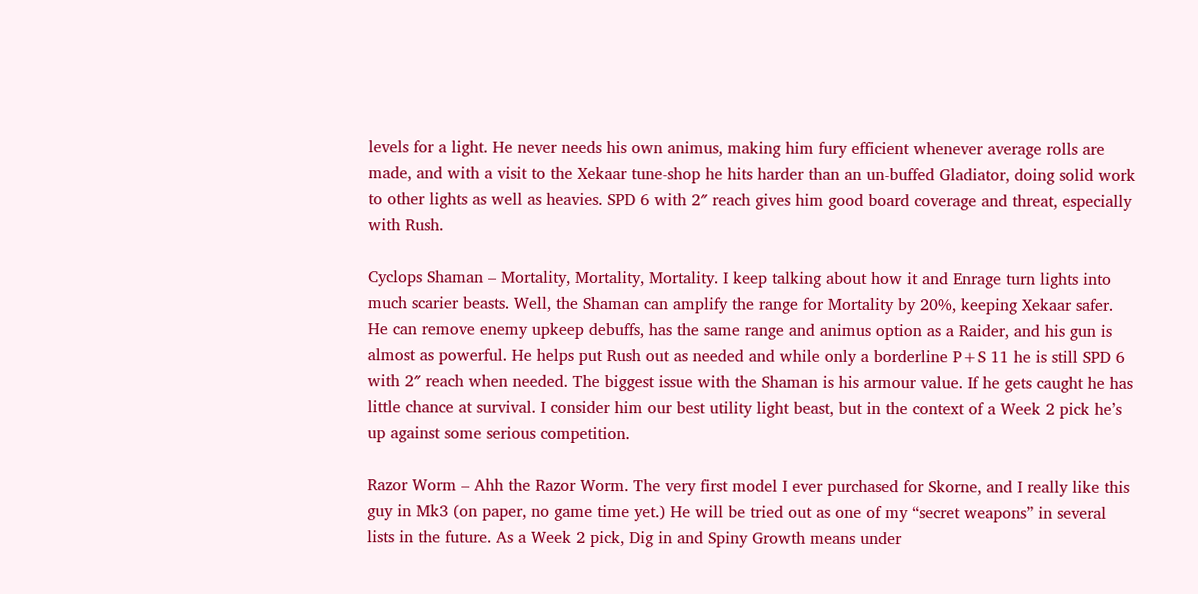levels for a light. He never needs his own animus, making him fury efficient whenever average rolls are made, and with a visit to the Xekaar tune-shop he hits harder than an un-buffed Gladiator, doing solid work to other lights as well as heavies. SPD 6 with 2″ reach gives him good board coverage and threat, especially with Rush.

Cyclops Shaman – Mortality, Mortality, Mortality. I keep talking about how it and Enrage turn lights into much scarier beasts. Well, the Shaman can amplify the range for Mortality by 20%, keeping Xekaar safer. He can remove enemy upkeep debuffs, has the same range and animus option as a Raider, and his gun is almost as powerful. He helps put Rush out as needed and while only a borderline P+S 11 he is still SPD 6 with 2″ reach when needed. The biggest issue with the Shaman is his armour value. If he gets caught he has little chance at survival. I consider him our best utility light beast, but in the context of a Week 2 pick he’s up against some serious competition.

Razor Worm – Ahh the Razor Worm. The very first model I ever purchased for Skorne, and I really like this guy in Mk3 (on paper, no game time yet.) He will be tried out as one of my “secret weapons” in several lists in the future. As a Week 2 pick, Dig in and Spiny Growth means under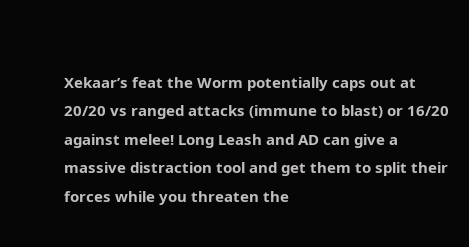Xekaar’s feat the Worm potentially caps out at 20/20 vs ranged attacks (immune to blast) or 16/20 against melee! Long Leash and AD can give a massive distraction tool and get them to split their forces while you threaten the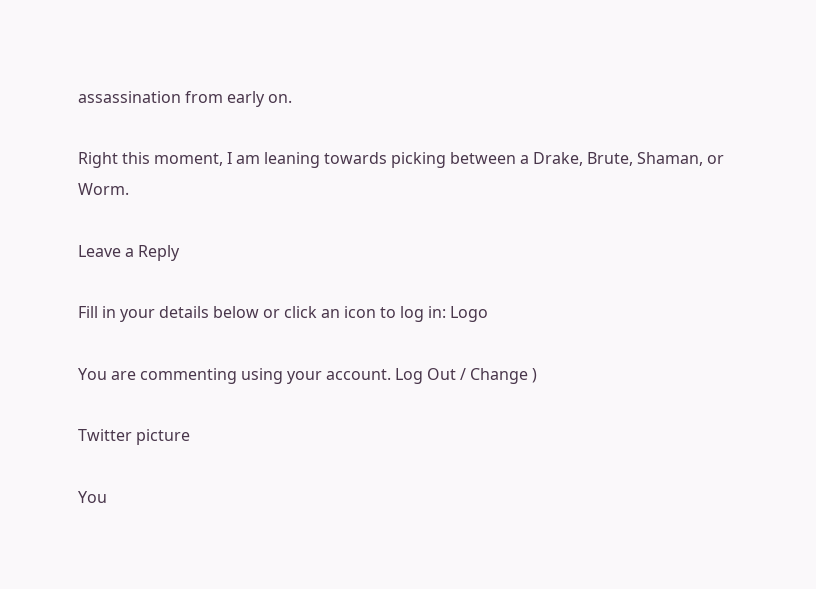assassination from early on.

Right this moment, I am leaning towards picking between a Drake, Brute, Shaman, or Worm.

Leave a Reply

Fill in your details below or click an icon to log in: Logo

You are commenting using your account. Log Out / Change )

Twitter picture

You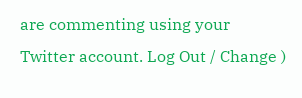are commenting using your Twitter account. Log Out / Change )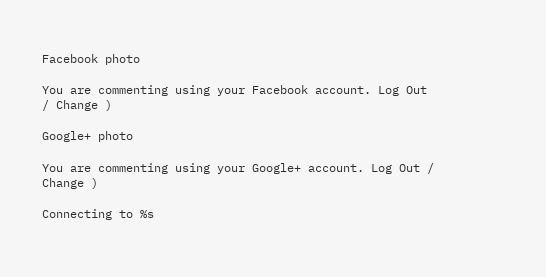Facebook photo

You are commenting using your Facebook account. Log Out / Change )

Google+ photo

You are commenting using your Google+ account. Log Out / Change )

Connecting to %s